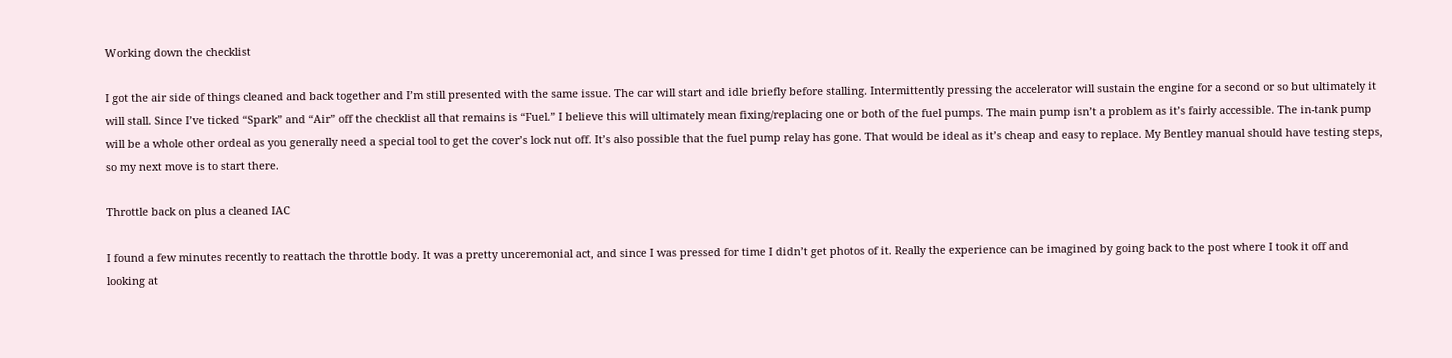Working down the checklist

I got the air side of things cleaned and back together and I’m still presented with the same issue. The car will start and idle briefly before stalling. Intermittently pressing the accelerator will sustain the engine for a second or so but ultimately it will stall. Since I’ve ticked “Spark” and “Air” off the checklist all that remains is “Fuel.” I believe this will ultimately mean fixing/replacing one or both of the fuel pumps. The main pump isn’t a problem as it’s fairly accessible. The in-tank pump will be a whole other ordeal as you generally need a special tool to get the cover’s lock nut off. It’s also possible that the fuel pump relay has gone. That would be ideal as it’s cheap and easy to replace. My Bentley manual should have testing steps, so my next move is to start there.

Throttle back on plus a cleaned IAC

I found a few minutes recently to reattach the throttle body. It was a pretty unceremonial act, and since I was pressed for time I didn’t get photos of it. Really the experience can be imagined by going back to the post where I took it off and looking at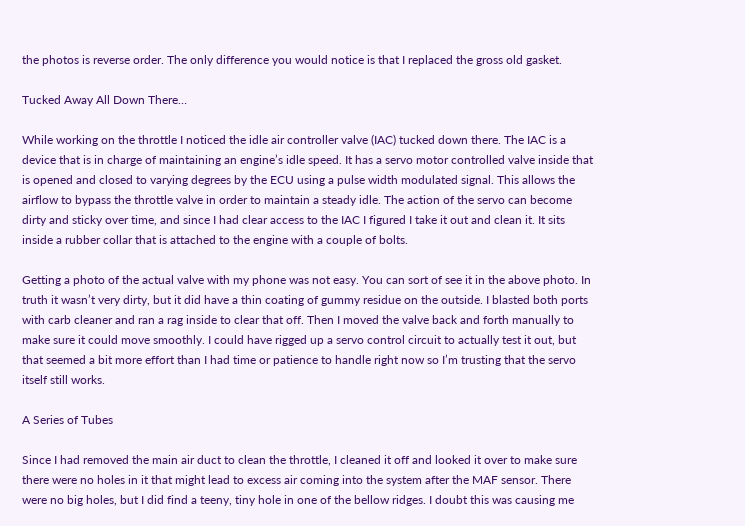the photos is reverse order. The only difference you would notice is that I replaced the gross old gasket.

Tucked Away All Down There…

While working on the throttle I noticed the idle air controller valve (IAC) tucked down there. The IAC is a device that is in charge of maintaining an engine’s idle speed. It has a servo motor controlled valve inside that is opened and closed to varying degrees by the ECU using a pulse width modulated signal. This allows the airflow to bypass the throttle valve in order to maintain a steady idle. The action of the servo can become dirty and sticky over time, and since I had clear access to the IAC I figured I take it out and clean it. It sits inside a rubber collar that is attached to the engine with a couple of bolts.

Getting a photo of the actual valve with my phone was not easy. You can sort of see it in the above photo. In truth it wasn’t very dirty, but it did have a thin coating of gummy residue on the outside. I blasted both ports with carb cleaner and ran a rag inside to clear that off. Then I moved the valve back and forth manually to make sure it could move smoothly. I could have rigged up a servo control circuit to actually test it out, but that seemed a bit more effort than I had time or patience to handle right now so I’m trusting that the servo itself still works.

A Series of Tubes

Since I had removed the main air duct to clean the throttle, I cleaned it off and looked it over to make sure there were no holes in it that might lead to excess air coming into the system after the MAF sensor. There were no big holes, but I did find a teeny, tiny hole in one of the bellow ridges. I doubt this was causing me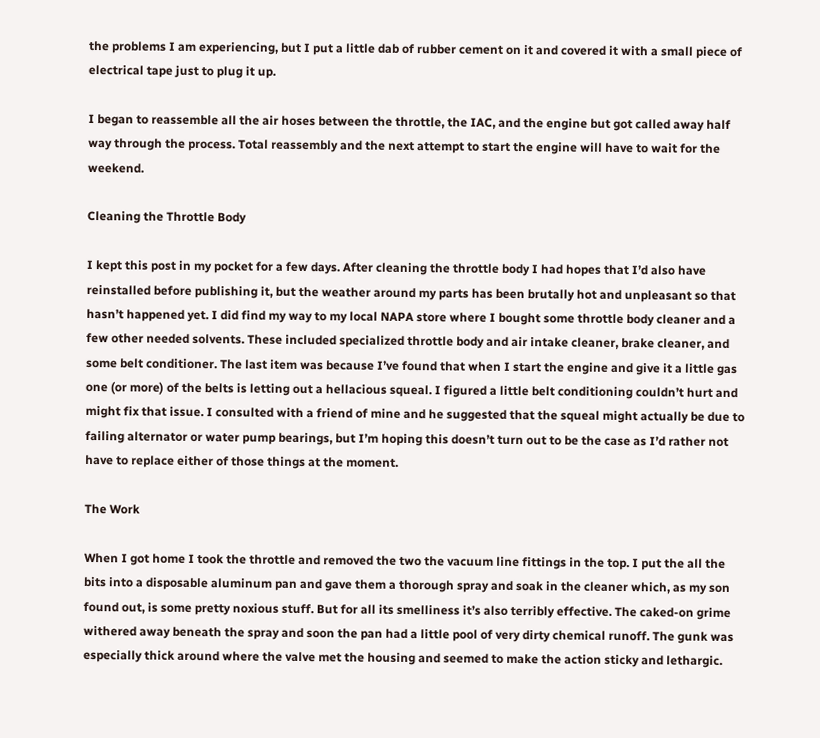the problems I am experiencing, but I put a little dab of rubber cement on it and covered it with a small piece of electrical tape just to plug it up.

I began to reassemble all the air hoses between the throttle, the IAC, and the engine but got called away half way through the process. Total reassembly and the next attempt to start the engine will have to wait for the weekend.

Cleaning the Throttle Body

I kept this post in my pocket for a few days. After cleaning the throttle body I had hopes that I’d also have reinstalled before publishing it, but the weather around my parts has been brutally hot and unpleasant so that hasn’t happened yet. I did find my way to my local NAPA store where I bought some throttle body cleaner and a few other needed solvents. These included specialized throttle body and air intake cleaner, brake cleaner, and some belt conditioner. The last item was because I’ve found that when I start the engine and give it a little gas one (or more) of the belts is letting out a hellacious squeal. I figured a little belt conditioning couldn’t hurt and might fix that issue. I consulted with a friend of mine and he suggested that the squeal might actually be due to failing alternator or water pump bearings, but I’m hoping this doesn’t turn out to be the case as I’d rather not have to replace either of those things at the moment.

The Work

When I got home I took the throttle and removed the two the vacuum line fittings in the top. I put the all the bits into a disposable aluminum pan and gave them a thorough spray and soak in the cleaner which, as my son found out, is some pretty noxious stuff. But for all its smelliness it’s also terribly effective. The caked-on grime withered away beneath the spray and soon the pan had a little pool of very dirty chemical runoff. The gunk was especially thick around where the valve met the housing and seemed to make the action sticky and lethargic.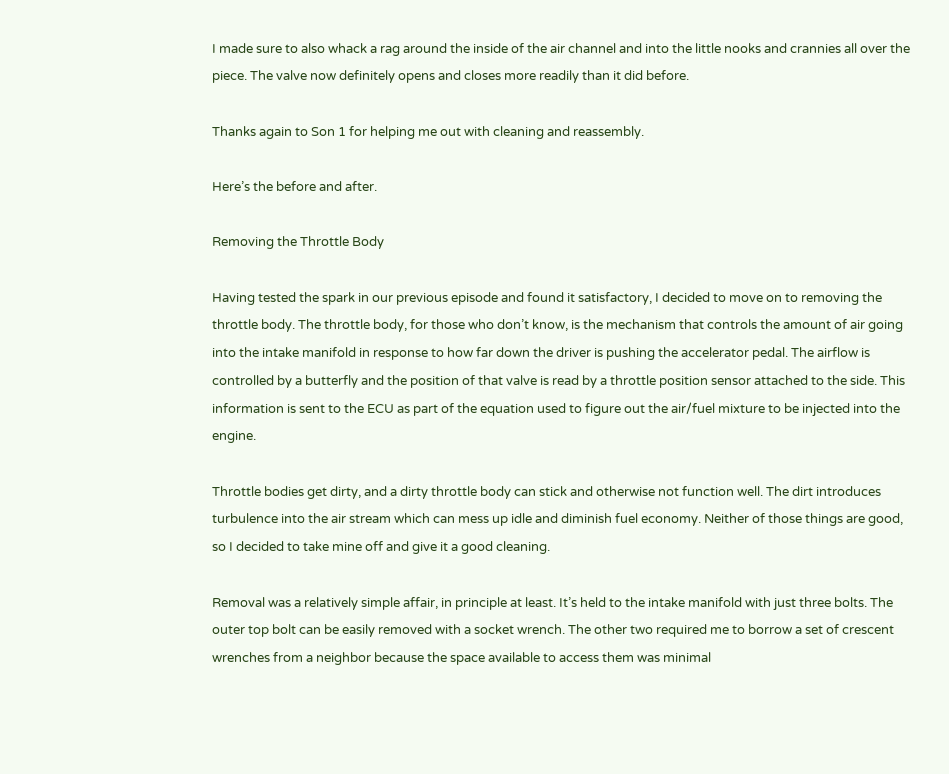I made sure to also whack a rag around the inside of the air channel and into the little nooks and crannies all over the piece. The valve now definitely opens and closes more readily than it did before.

Thanks again to Son 1 for helping me out with cleaning and reassembly.

Here’s the before and after.

Removing the Throttle Body

Having tested the spark in our previous episode and found it satisfactory, I decided to move on to removing the throttle body. The throttle body, for those who don’t know, is the mechanism that controls the amount of air going into the intake manifold in response to how far down the driver is pushing the accelerator pedal. The airflow is controlled by a butterfly and the position of that valve is read by a throttle position sensor attached to the side. This information is sent to the ECU as part of the equation used to figure out the air/fuel mixture to be injected into the engine.

Throttle bodies get dirty, and a dirty throttle body can stick and otherwise not function well. The dirt introduces turbulence into the air stream which can mess up idle and diminish fuel economy. Neither of those things are good, so I decided to take mine off and give it a good cleaning.

Removal was a relatively simple affair, in principle at least. It’s held to the intake manifold with just three bolts. The outer top bolt can be easily removed with a socket wrench. The other two required me to borrow a set of crescent wrenches from a neighbor because the space available to access them was minimal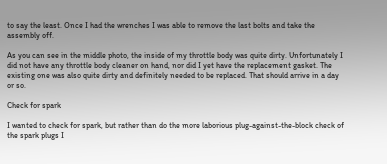to say the least. Once I had the wrenches I was able to remove the last bolts and take the assembly off.

As you can see in the middle photo, the inside of my throttle body was quite dirty. Unfortunately I did not have any throttle body cleaner on hand, nor did I yet have the replacement gasket. The existing one was also quite dirty and definitely needed to be replaced. That should arrive in a day or so.

Check for spark

I wanted to check for spark, but rather than do the more laborious plug-against-the-block check of the spark plugs I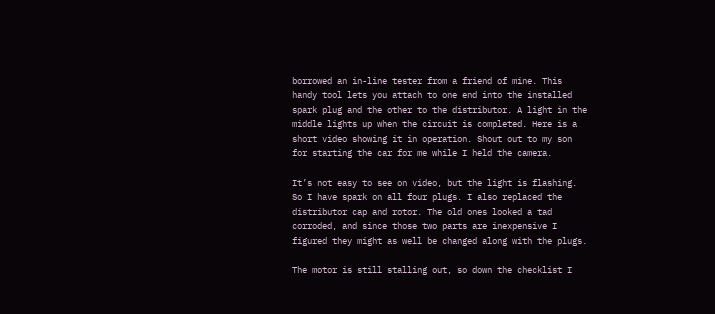borrowed an in-line tester from a friend of mine. This handy tool lets you attach to one end into the installed spark plug and the other to the distributor. A light in the middle lights up when the circuit is completed. Here is a short video showing it in operation. Shout out to my son for starting the car for me while I held the camera.

It’s not easy to see on video, but the light is flashing. So I have spark on all four plugs. I also replaced the distributor cap and rotor. The old ones looked a tad corroded, and since those two parts are inexpensive I figured they might as well be changed along with the plugs.

The motor is still stalling out, so down the checklist I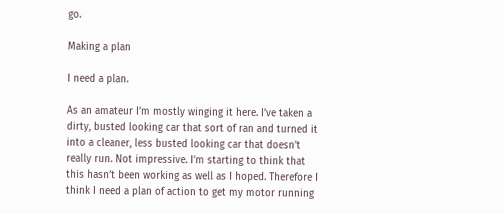go.

Making a plan

I need a plan.

As an amateur I’m mostly winging it here. I’ve taken a dirty, busted looking car that sort of ran and turned it into a cleaner, less busted looking car that doesn’t really run. Not impressive. I’m starting to think that this hasn’t been working as well as I hoped. Therefore I think I need a plan of action to get my motor running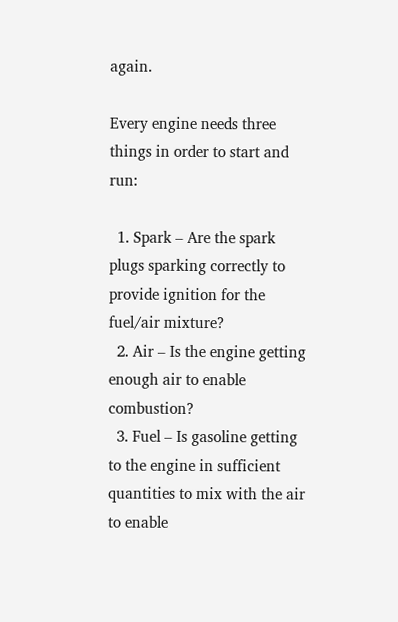again.

Every engine needs three things in order to start and run:

  1. Spark – Are the spark plugs sparking correctly to provide ignition for the fuel/air mixture?
  2. Air – Is the engine getting enough air to enable combustion?
  3. Fuel – Is gasoline getting to the engine in sufficient quantities to mix with the air to enable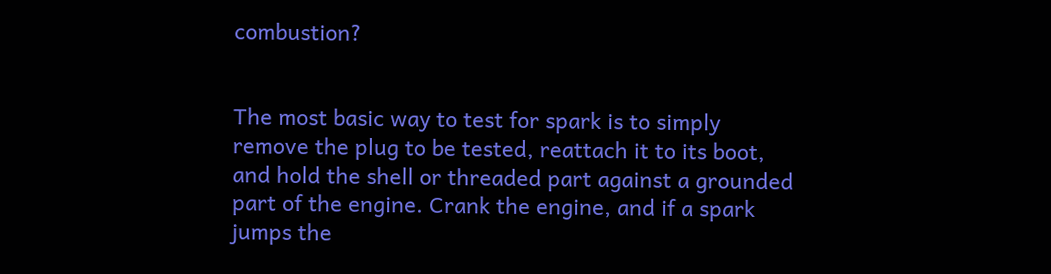combustion?


The most basic way to test for spark is to simply remove the plug to be tested, reattach it to its boot, and hold the shell or threaded part against a grounded part of the engine. Crank the engine, and if a spark jumps the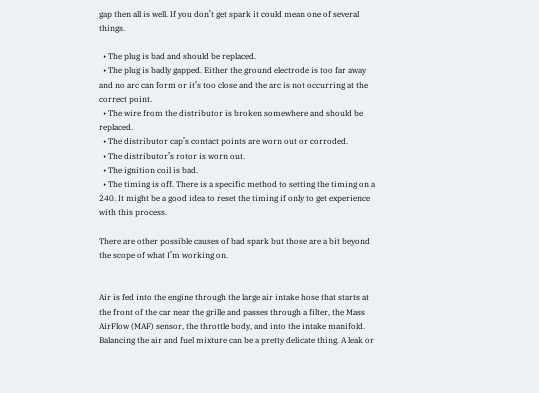gap then all is well. If you don’t get spark it could mean one of several things.

  • The plug is bad and should be replaced.
  • The plug is badly gapped. Either the ground electrode is too far away and no arc can form or it’s too close and the arc is not occurring at the correct point.
  • The wire from the distributor is broken somewhere and should be replaced.
  • The distributor cap’s contact points are worn out or corroded.
  • The distributor’s rotor is worn out.
  • The ignition coil is bad.
  • The timing is off. There is a specific method to setting the timing on a 240. It might be a good idea to reset the timing if only to get experience with this process.

There are other possible causes of bad spark but those are a bit beyond the scope of what I’m working on.


Air is fed into the engine through the large air intake hose that starts at the front of the car near the grille and passes through a filter, the Mass AirFlow (MAF) sensor, the throttle body, and into the intake manifold. Balancing the air and fuel mixture can be a pretty delicate thing. A leak or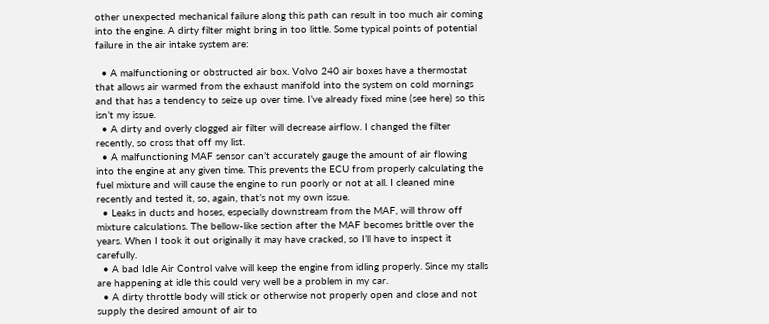other unexpected mechanical failure along this path can result in too much air coming into the engine. A dirty filter might bring in too little. Some typical points of potential failure in the air intake system are:

  • A malfunctioning or obstructed air box. Volvo 240 air boxes have a thermostat that allows air warmed from the exhaust manifold into the system on cold mornings and that has a tendency to seize up over time. I’ve already fixed mine (see here) so this isn’t my issue.
  • A dirty and overly clogged air filter will decrease airflow. I changed the filter recently, so cross that off my list.
  • A malfunctioning MAF sensor can’t accurately gauge the amount of air flowing into the engine at any given time. This prevents the ECU from properly calculating the fuel mixture and will cause the engine to run poorly or not at all. I cleaned mine recently and tested it, so, again, that’s not my own issue.
  • Leaks in ducts and hoses, especially downstream from the MAF, will throw off mixture calculations. The bellow-like section after the MAF becomes brittle over the years. When I took it out originally it may have cracked, so I’ll have to inspect it carefully.
  • A bad Idle Air Control valve will keep the engine from idling properly. Since my stalls are happening at idle this could very well be a problem in my car.
  • A dirty throttle body will stick or otherwise not properly open and close and not supply the desired amount of air to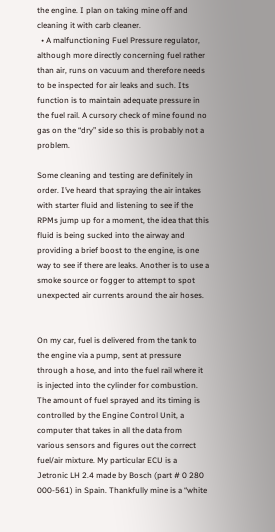the engine. I plan on taking mine off and cleaning it with carb cleaner.
  • A malfunctioning Fuel Pressure regulator, although more directly concerning fuel rather than air, runs on vacuum and therefore needs to be inspected for air leaks and such. Its function is to maintain adequate pressure in the fuel rail. A cursory check of mine found no gas on the “dry” side so this is probably not a problem.

Some cleaning and testing are definitely in order. I’ve heard that spraying the air intakes with starter fluid and listening to see if the RPMs jump up for a moment, the idea that this fluid is being sucked into the airway and providing a brief boost to the engine, is one way to see if there are leaks. Another is to use a smoke source or fogger to attempt to spot unexpected air currents around the air hoses.


On my car, fuel is delivered from the tank to the engine via a pump, sent at pressure through a hose, and into the fuel rail where it is injected into the cylinder for combustion. The amount of fuel sprayed and its timing is controlled by the Engine Control Unit, a computer that takes in all the data from various sensors and figures out the correct fuel/air mixture. My particular ECU is a Jetronic LH 2.4 made by Bosch (part # 0 280 000-561) in Spain. Thankfully mine is a “white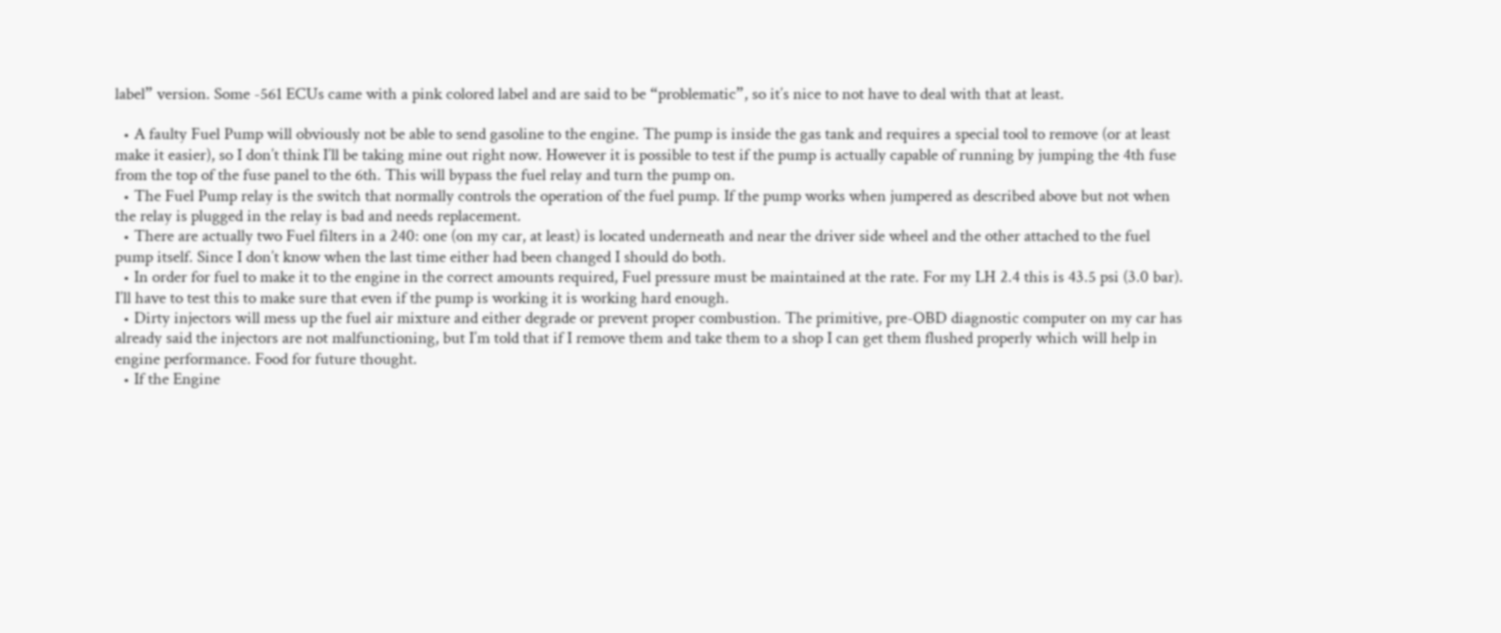label” version. Some -561 ECUs came with a pink colored label and are said to be “problematic”, so it’s nice to not have to deal with that at least.

  • A faulty Fuel Pump will obviously not be able to send gasoline to the engine. The pump is inside the gas tank and requires a special tool to remove (or at least make it easier), so I don’t think I’ll be taking mine out right now. However it is possible to test if the pump is actually capable of running by jumping the 4th fuse from the top of the fuse panel to the 6th. This will bypass the fuel relay and turn the pump on.
  • The Fuel Pump relay is the switch that normally controls the operation of the fuel pump. If the pump works when jumpered as described above but not when the relay is plugged in the relay is bad and needs replacement.
  • There are actually two Fuel filters in a 240: one (on my car, at least) is located underneath and near the driver side wheel and the other attached to the fuel pump itself. Since I don’t know when the last time either had been changed I should do both.
  • In order for fuel to make it to the engine in the correct amounts required, Fuel pressure must be maintained at the rate. For my LH 2.4 this is 43.5 psi (3.0 bar). I’ll have to test this to make sure that even if the pump is working it is working hard enough.
  • Dirty injectors will mess up the fuel air mixture and either degrade or prevent proper combustion. The primitive, pre-OBD diagnostic computer on my car has already said the injectors are not malfunctioning, but I’m told that if I remove them and take them to a shop I can get them flushed properly which will help in engine performance. Food for future thought.
  • If the Engine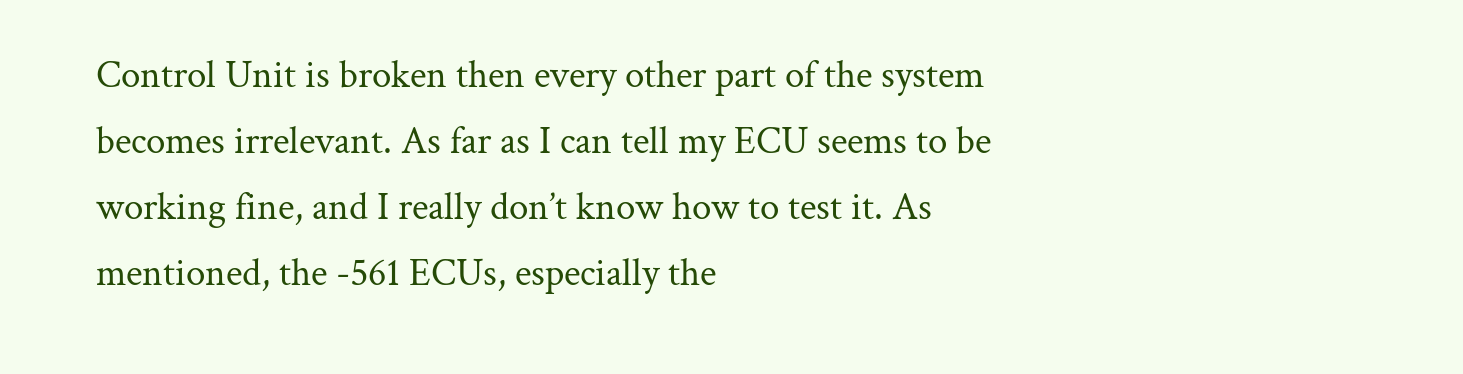Control Unit is broken then every other part of the system becomes irrelevant. As far as I can tell my ECU seems to be working fine, and I really don’t know how to test it. As mentioned, the -561 ECUs, especially the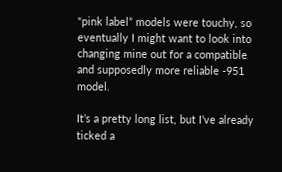“pink label” models were touchy, so eventually I might want to look into changing mine out for a compatible and supposedly more reliable -951 model.

It’s a pretty long list, but I’ve already ticked a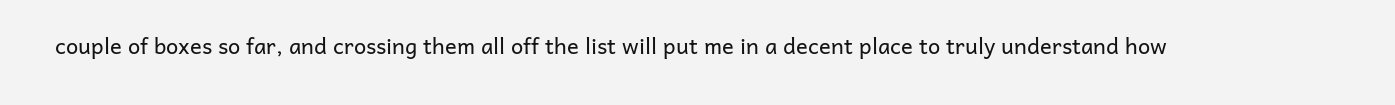couple of boxes so far, and crossing them all off the list will put me in a decent place to truly understand how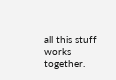all this stuff works together.